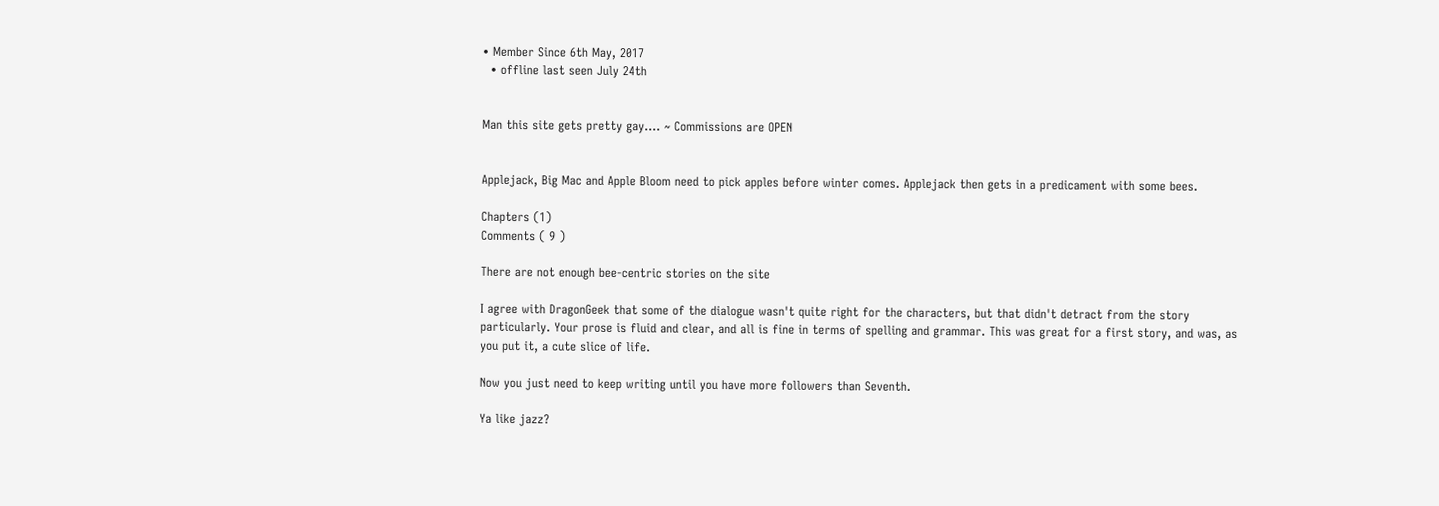• Member Since 6th May, 2017
  • offline last seen July 24th


Man this site gets pretty gay.... ~ Commissions are OPEN


Applejack, Big Mac and Apple Bloom need to pick apples before winter comes. Applejack then gets in a predicament with some bees.

Chapters (1)
Comments ( 9 )

There are not enough bee-centric stories on the site

I agree with DragonGeek that some of the dialogue wasn't quite right for the characters, but that didn't detract from the story particularly. Your prose is fluid and clear, and all is fine in terms of spelling and grammar. This was great for a first story, and was, as you put it, a cute slice of life.

Now you just need to keep writing until you have more followers than Seventh.

Ya like jazz?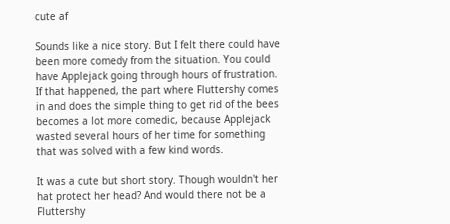cute af

Sounds like a nice story. But I felt there could have been more comedy from the situation. You could have Applejack going through hours of frustration. If that happened, the part where Fluttershy comes in and does the simple thing to get rid of the bees becomes a lot more comedic, because Applejack wasted several hours of her time for something that was solved with a few kind words.

It was a cute but short story. Though wouldn't her hat protect her head? And would there not be a Fluttershy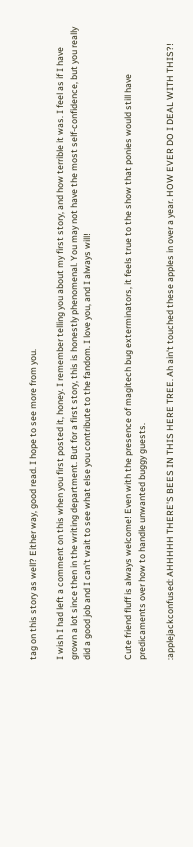tag on this story as well? Either way, good read. I hope to see more from you.

I wish I had left a comment on this when you first posted it, honey. I remember telling you about my first story, and how terrible it was. I feel as if I have grown a lot since then in the writing department. But for a first story, this is honestly phenomenal. You may not have the most self-confidence, but you really did a good job and I can't wait to see what else you contribute to the fandom. I love you, and I always will!


Cute friend fluff is always welcome! Even with the presence of magitech bug exterminators, it feels true to the show that ponies would still have predicaments over how to handle unwanted buggy guests.

:applejackconfused: AHHHHH THERE'S BEES IN THIS HERE TREE. Ah ain't touched these apples in over a year. HOW EVER DO I DEAL WITH THIS?!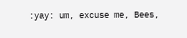:yay: um, excuse me, Bees,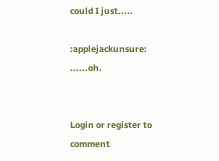could I just.....

:applejackunsure: ......oh.


Login or register to comment